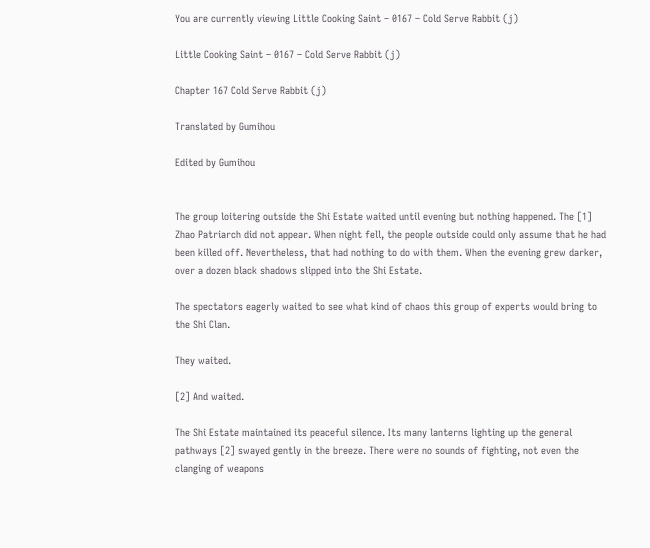You are currently viewing Little Cooking Saint – 0167 – Cold Serve Rabbit (j)

Little Cooking Saint – 0167 – Cold Serve Rabbit (j)

Chapter 167 Cold Serve Rabbit (j)

Translated by Gumihou

Edited by Gumihou


The group loitering outside the Shi Estate waited until evening but nothing happened. The [1] Zhao Patriarch did not appear. When night fell, the people outside could only assume that he had been killed off. Nevertheless, that had nothing to do with them. When the evening grew darker, over a dozen black shadows slipped into the Shi Estate.

The spectators eagerly waited to see what kind of chaos this group of experts would bring to the Shi Clan.

They waited.

[2] And waited.

The Shi Estate maintained its peaceful silence. Its many lanterns lighting up the general pathways [2] swayed gently in the breeze. There were no sounds of fighting, not even the clanging of weapons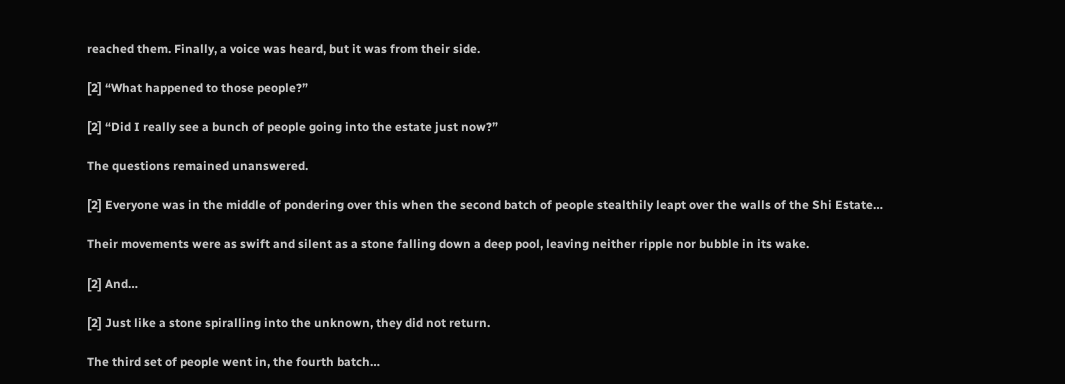reached them. Finally, a voice was heard, but it was from their side.

[2] “What happened to those people?”

[2] “Did I really see a bunch of people going into the estate just now?”

The questions remained unanswered.

[2] Everyone was in the middle of pondering over this when the second batch of people stealthily leapt over the walls of the Shi Estate…

Their movements were as swift and silent as a stone falling down a deep pool, leaving neither ripple nor bubble in its wake.

[2] And…

[2] Just like a stone spiralling into the unknown, they did not return.

The third set of people went in, the fourth batch…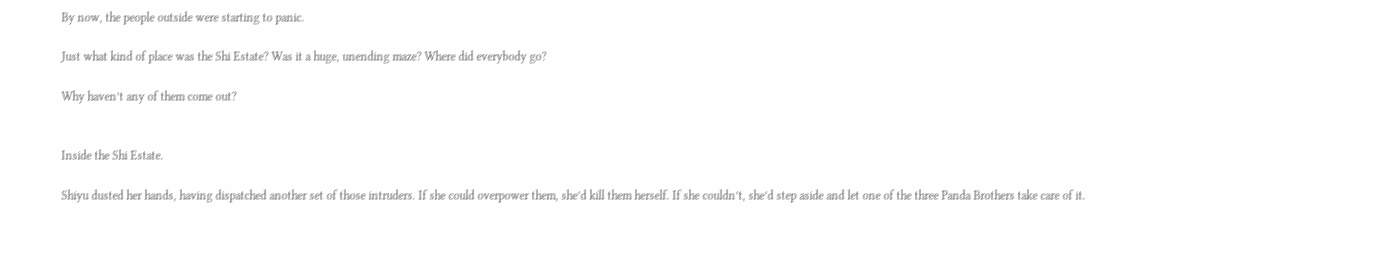By now, the people outside were starting to panic.

Just what kind of place was the Shi Estate? Was it a huge, unending maze? Where did everybody go?

Why haven’t any of them come out?


Inside the Shi Estate.

Shiyu dusted her hands, having dispatched another set of those intruders. If she could overpower them, she’d kill them herself. If she couldn’t, she’d step aside and let one of the three Panda Brothers take care of it.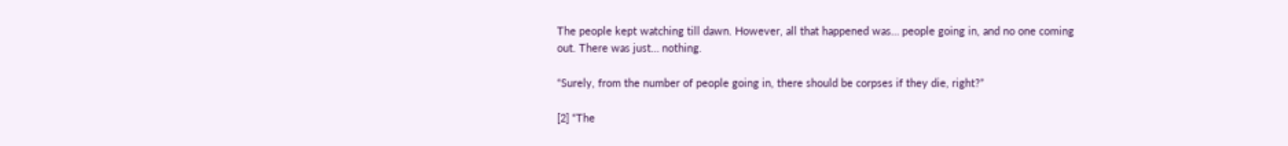The people kept watching till dawn. However, all that happened was… people going in, and no one coming out. There was just… nothing.

“Surely, from the number of people going in, there should be corpses if they die, right?”

[2] “The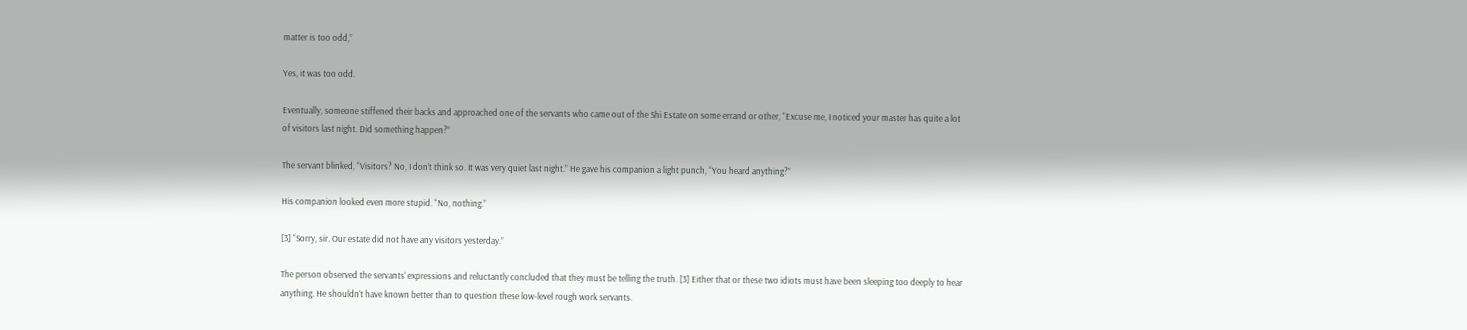matter is too odd,”

Yes, it was too odd.

Eventually, someone stiffened their backs and approached one of the servants who came out of the Shi Estate on some errand or other, “Excuse me, I noticed your master has quite a lot of visitors last night. Did something happen?”

The servant blinked, “Visitors? No, I don’t think so. It was very quiet last night.” He gave his companion a light punch, “You heard anything?”

His companion looked even more stupid. “No, nothing.”

[3] “Sorry, sir. Our estate did not have any visitors yesterday.”

The person observed the servants’ expressions and reluctantly concluded that they must be telling the truth. [3] Either that or these two idiots must have been sleeping too deeply to hear anything. He shouldn’t have known better than to question these low-level rough work servants.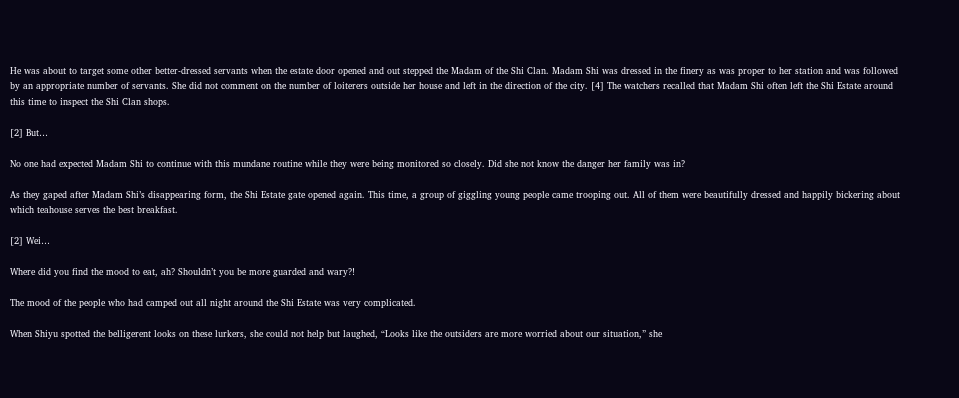He was about to target some other better-dressed servants when the estate door opened and out stepped the Madam of the Shi Clan. Madam Shi was dressed in the finery as was proper to her station and was followed by an appropriate number of servants. She did not comment on the number of loiterers outside her house and left in the direction of the city. [4] The watchers recalled that Madam Shi often left the Shi Estate around this time to inspect the Shi Clan shops.

[2] But…

No one had expected Madam Shi to continue with this mundane routine while they were being monitored so closely. Did she not know the danger her family was in?

As they gaped after Madam Shi’s disappearing form, the Shi Estate gate opened again. This time, a group of giggling young people came trooping out. All of them were beautifully dressed and happily bickering about which teahouse serves the best breakfast.

[2] Wei…

Where did you find the mood to eat, ah? Shouldn’t you be more guarded and wary?!

The mood of the people who had camped out all night around the Shi Estate was very complicated.

When Shiyu spotted the belligerent looks on these lurkers, she could not help but laughed, “Looks like the outsiders are more worried about our situation,” she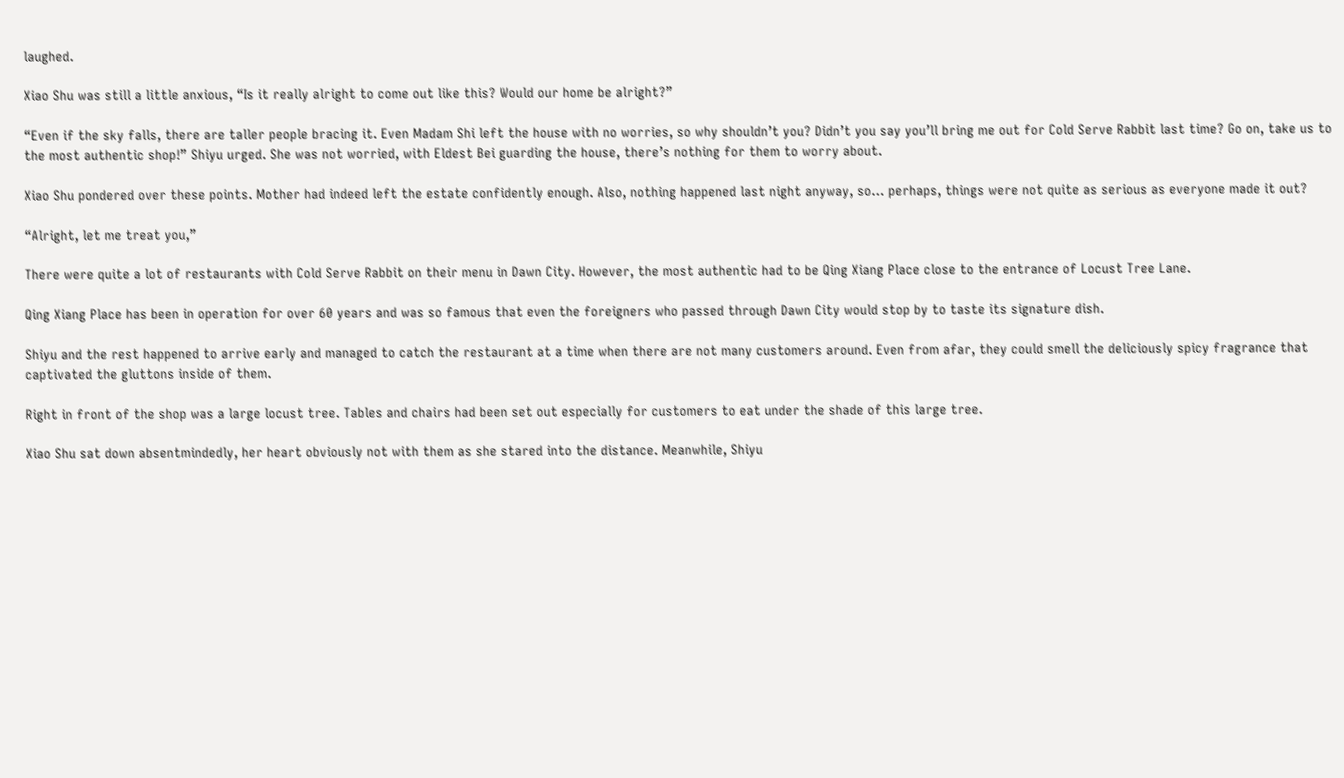laughed.

Xiao Shu was still a little anxious, “Is it really alright to come out like this? Would our home be alright?”

“Even if the sky falls, there are taller people bracing it. Even Madam Shi left the house with no worries, so why shouldn’t you? Didn’t you say you’ll bring me out for Cold Serve Rabbit last time? Go on, take us to the most authentic shop!” Shiyu urged. She was not worried, with Eldest Bei guarding the house, there’s nothing for them to worry about.

Xiao Shu pondered over these points. Mother had indeed left the estate confidently enough. Also, nothing happened last night anyway, so… perhaps, things were not quite as serious as everyone made it out?

“Alright, let me treat you,”

There were quite a lot of restaurants with Cold Serve Rabbit on their menu in Dawn City. However, the most authentic had to be Qing Xiang Place close to the entrance of Locust Tree Lane.

Qing Xiang Place has been in operation for over 60 years and was so famous that even the foreigners who passed through Dawn City would stop by to taste its signature dish.

Shiyu and the rest happened to arrive early and managed to catch the restaurant at a time when there are not many customers around. Even from afar, they could smell the deliciously spicy fragrance that captivated the gluttons inside of them.

Right in front of the shop was a large locust tree. Tables and chairs had been set out especially for customers to eat under the shade of this large tree.

Xiao Shu sat down absentmindedly, her heart obviously not with them as she stared into the distance. Meanwhile, Shiyu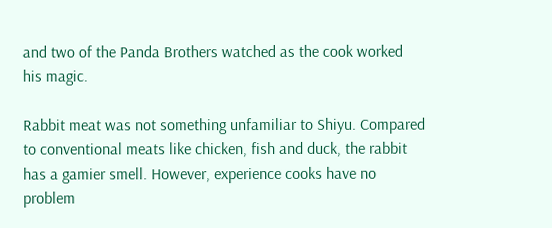and two of the Panda Brothers watched as the cook worked his magic.

Rabbit meat was not something unfamiliar to Shiyu. Compared to conventional meats like chicken, fish and duck, the rabbit has a gamier smell. However, experience cooks have no problem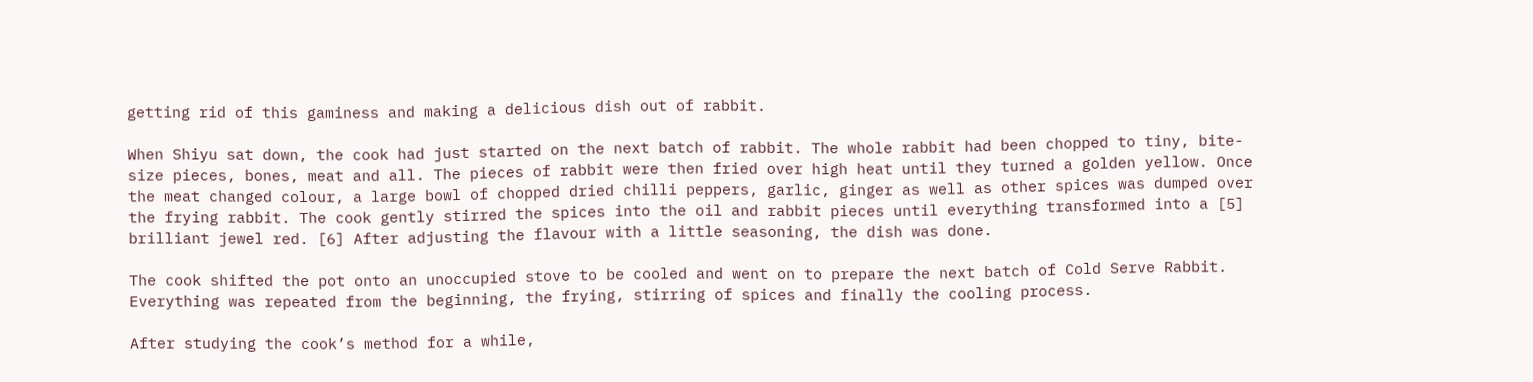getting rid of this gaminess and making a delicious dish out of rabbit.

When Shiyu sat down, the cook had just started on the next batch of rabbit. The whole rabbit had been chopped to tiny, bite-size pieces, bones, meat and all. The pieces of rabbit were then fried over high heat until they turned a golden yellow. Once the meat changed colour, a large bowl of chopped dried chilli peppers, garlic, ginger as well as other spices was dumped over the frying rabbit. The cook gently stirred the spices into the oil and rabbit pieces until everything transformed into a [5] brilliant jewel red. [6] After adjusting the flavour with a little seasoning, the dish was done.

The cook shifted the pot onto an unoccupied stove to be cooled and went on to prepare the next batch of Cold Serve Rabbit. Everything was repeated from the beginning, the frying, stirring of spices and finally the cooling process.

After studying the cook’s method for a while,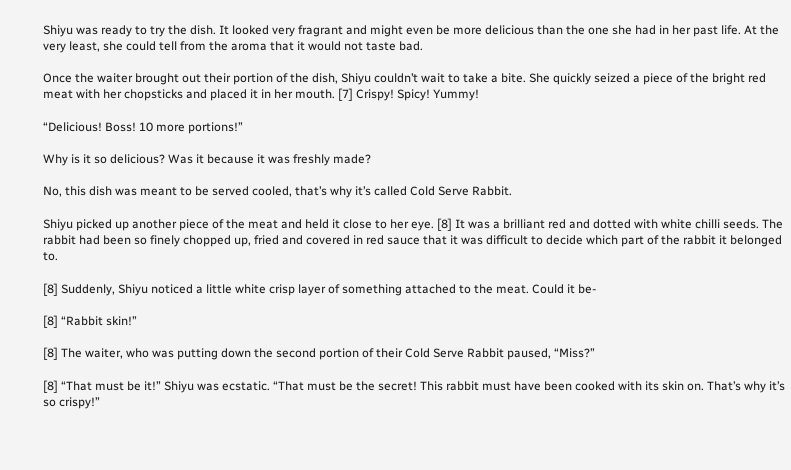Shiyu was ready to try the dish. It looked very fragrant and might even be more delicious than the one she had in her past life. At the very least, she could tell from the aroma that it would not taste bad.

Once the waiter brought out their portion of the dish, Shiyu couldn’t wait to take a bite. She quickly seized a piece of the bright red meat with her chopsticks and placed it in her mouth. [7] Crispy! Spicy! Yummy!

“Delicious! Boss! 10 more portions!”

Why is it so delicious? Was it because it was freshly made?

No, this dish was meant to be served cooled, that’s why it’s called Cold Serve Rabbit.

Shiyu picked up another piece of the meat and held it close to her eye. [8] It was a brilliant red and dotted with white chilli seeds. The rabbit had been so finely chopped up, fried and covered in red sauce that it was difficult to decide which part of the rabbit it belonged to.

[8] Suddenly, Shiyu noticed a little white crisp layer of something attached to the meat. Could it be-

[8] “Rabbit skin!”

[8] The waiter, who was putting down the second portion of their Cold Serve Rabbit paused, “Miss?”

[8] “That must be it!” Shiyu was ecstatic. “That must be the secret! This rabbit must have been cooked with its skin on. That’s why it’s so crispy!”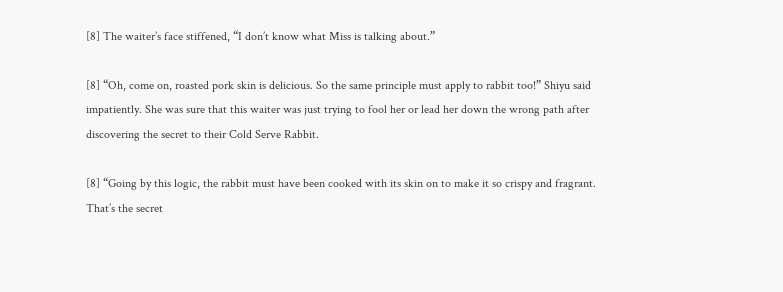[8] The waiter’s face stiffened, “I don’t know what Miss is talking about.”

[8] “Oh, come on, roasted pork skin is delicious. So the same principle must apply to rabbit too!” Shiyu said impatiently. She was sure that this waiter was just trying to fool her or lead her down the wrong path after discovering the secret to their Cold Serve Rabbit.

[8] “Going by this logic, the rabbit must have been cooked with its skin on to make it so crispy and fragrant. That’s the secret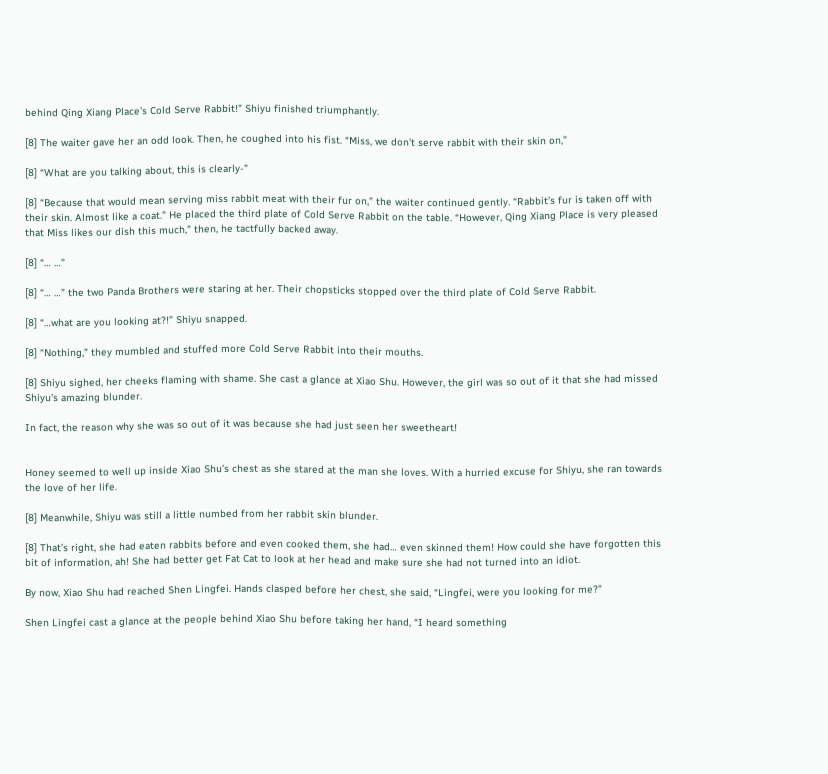behind Qing Xiang Place’s Cold Serve Rabbit!” Shiyu finished triumphantly.

[8] The waiter gave her an odd look. Then, he coughed into his fist. “Miss, we don’t serve rabbit with their skin on,”

[8] “What are you talking about, this is clearly-”

[8] “Because that would mean serving miss rabbit meat with their fur on,” the waiter continued gently. “Rabbit’s fur is taken off with their skin. Almost like a coat.” He placed the third plate of Cold Serve Rabbit on the table. “However, Qing Xiang Place is very pleased that Miss likes our dish this much,” then, he tactfully backed away.

[8] “… …”

[8] “… …” the two Panda Brothers were staring at her. Their chopsticks stopped over the third plate of Cold Serve Rabbit.

[8] “…what are you looking at?!” Shiyu snapped.

[8] “Nothing,” they mumbled and stuffed more Cold Serve Rabbit into their mouths.

[8] Shiyu sighed, her cheeks flaming with shame. She cast a glance at Xiao Shu. However, the girl was so out of it that she had missed Shiyu’s amazing blunder.

In fact, the reason why she was so out of it was because she had just seen her sweetheart!


Honey seemed to well up inside Xiao Shu’s chest as she stared at the man she loves. With a hurried excuse for Shiyu, she ran towards the love of her life.

[8] Meanwhile, Shiyu was still a little numbed from her rabbit skin blunder.

[8] That’s right, she had eaten rabbits before and even cooked them, she had… even skinned them! How could she have forgotten this bit of information, ah! She had better get Fat Cat to look at her head and make sure she had not turned into an idiot.

By now, Xiao Shu had reached Shen Lingfei. Hands clasped before her chest, she said, “Lingfei, were you looking for me?”

Shen Lingfei cast a glance at the people behind Xiao Shu before taking her hand, “I heard something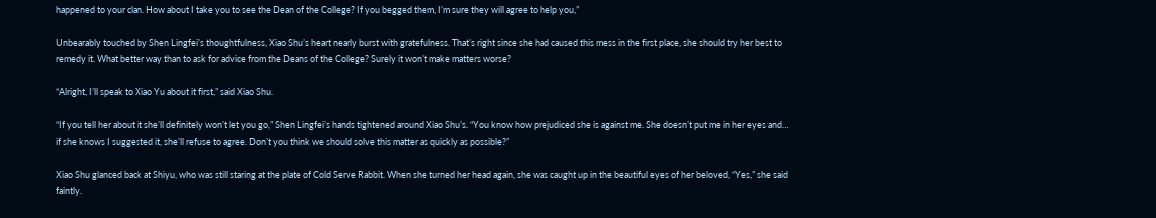happened to your clan. How about I take you to see the Dean of the College? If you begged them, I’m sure they will agree to help you,”

Unbearably touched by Shen Lingfei’s thoughtfulness, Xiao Shu’s heart nearly burst with gratefulness. That’s right since she had caused this mess in the first place, she should try her best to remedy it. What better way than to ask for advice from the Deans of the College? Surely it won’t make matters worse?

“Alright, I’ll speak to Xiao Yu about it first,” said Xiao Shu.

“If you tell her about it she’ll definitely won’t let you go,” Shen Lingfei’s hands tightened around Xiao Shu’s. “You know how prejudiced she is against me. She doesn’t put me in her eyes and… if she knows I suggested it, she’ll refuse to agree. Don’t you think we should solve this matter as quickly as possible?”

Xiao Shu glanced back at Shiyu, who was still staring at the plate of Cold Serve Rabbit. When she turned her head again, she was caught up in the beautiful eyes of her beloved, “Yes,” she said faintly.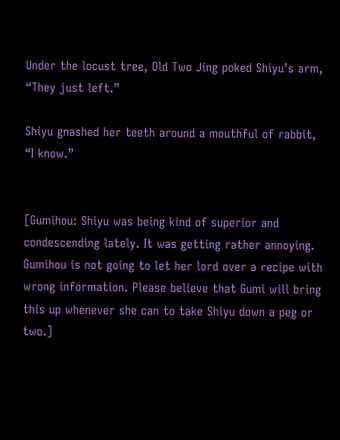Under the locust tree, Old Two Jing poked Shiyu’s arm, “They just left.”

Shiyu gnashed her teeth around a mouthful of rabbit, “I know.”


[Gumihou: Shiyu was being kind of superior and condescending lately. It was getting rather annoying. Gumihou is not going to let her lord over a recipe with wrong information. Please believe that Gumi will bring this up whenever she can to take Shiyu down a peg or two.]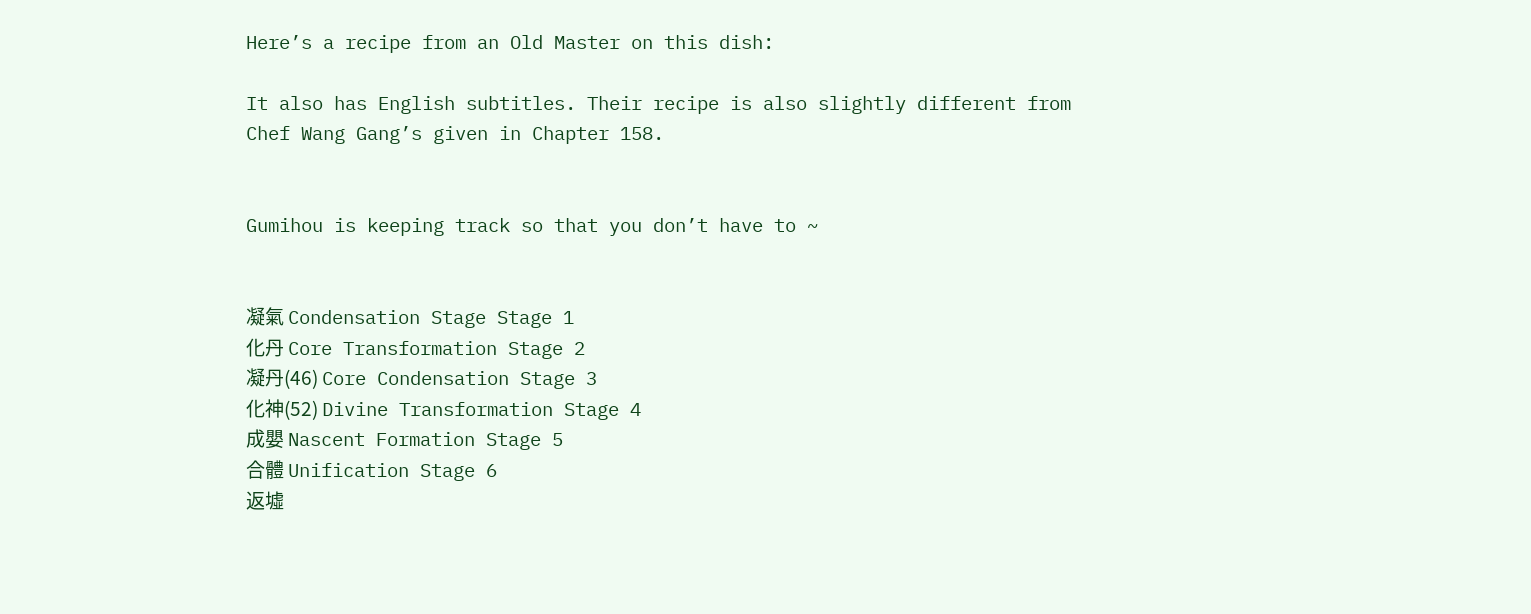Here’s a recipe from an Old Master on this dish:

It also has English subtitles. Their recipe is also slightly different from Chef Wang Gang’s given in Chapter 158.


Gumihou is keeping track so that you don’t have to ~


凝氣 Condensation Stage Stage 1
化丹 Core Transformation Stage 2
凝丹(46) Core Condensation Stage 3
化神(52) Divine Transformation Stage 4
成嬰 Nascent Formation Stage 5
合體 Unification Stage 6
返墟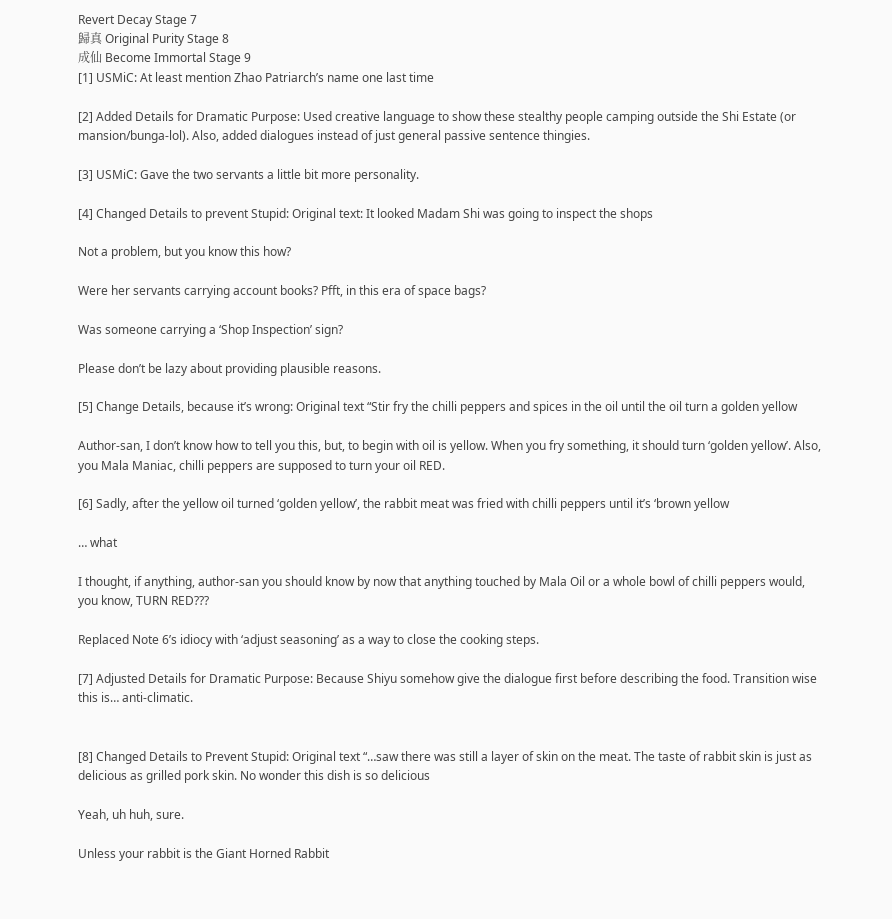Revert Decay Stage 7
歸真 Original Purity Stage 8
成仙 Become Immortal Stage 9
[1] USMiC: At least mention Zhao Patriarch’s name one last time

[2] Added Details for Dramatic Purpose: Used creative language to show these stealthy people camping outside the Shi Estate (or mansion/bunga-lol). Also, added dialogues instead of just general passive sentence thingies.

[3] USMiC: Gave the two servants a little bit more personality.

[4] Changed Details to prevent Stupid: Original text: It looked Madam Shi was going to inspect the shops

Not a problem, but you know this how?

Were her servants carrying account books? Pfft, in this era of space bags?

Was someone carrying a ‘Shop Inspection’ sign?

Please don’t be lazy about providing plausible reasons.

[5] Change Details, because it’s wrong: Original text “Stir fry the chilli peppers and spices in the oil until the oil turn a golden yellow

Author-san, I don’t know how to tell you this, but, to begin with oil is yellow. When you fry something, it should turn ‘golden yellow’. Also, you Mala Maniac, chilli peppers are supposed to turn your oil RED.

[6] Sadly, after the yellow oil turned ‘golden yellow’, the rabbit meat was fried with chilli peppers until it’s ‘brown yellow

… what

I thought, if anything, author-san you should know by now that anything touched by Mala Oil or a whole bowl of chilli peppers would, you know, TURN RED???

Replaced Note 6’s idiocy with ‘adjust seasoning’ as a way to close the cooking steps.

[7] Adjusted Details for Dramatic Purpose: Because Shiyu somehow give the dialogue first before describing the food. Transition wise this is… anti-climatic.


[8] Changed Details to Prevent Stupid: Original text “…saw there was still a layer of skin on the meat. The taste of rabbit skin is just as delicious as grilled pork skin. No wonder this dish is so delicious

Yeah, uh huh, sure.

Unless your rabbit is the Giant Horned Rabbit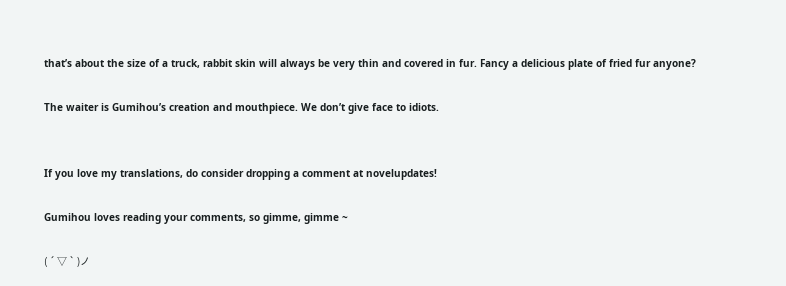that’s about the size of a truck, rabbit skin will always be very thin and covered in fur. Fancy a delicious plate of fried fur anyone?

The waiter is Gumihou’s creation and mouthpiece. We don’t give face to idiots.


If you love my translations, do consider dropping a comment at novelupdates!

Gumihou loves reading your comments, so gimme, gimme ~

( ´ ▽ ` )ノ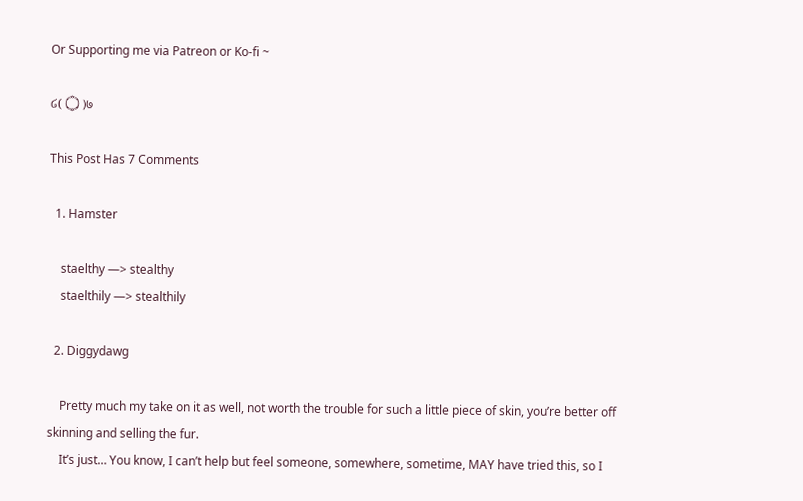Or Supporting me via Patreon or Ko-fi ~

໒( ۝ )७

This Post Has 7 Comments

  1. Hamster

    staelthy —> stealthy
    staelthily —> stealthily

  2. Diggydawg

    Pretty much my take on it as well, not worth the trouble for such a little piece of skin, you’re better off skinning and selling the fur.
    It’s just… You know, I can’t help but feel someone, somewhere, sometime, MAY have tried this, so I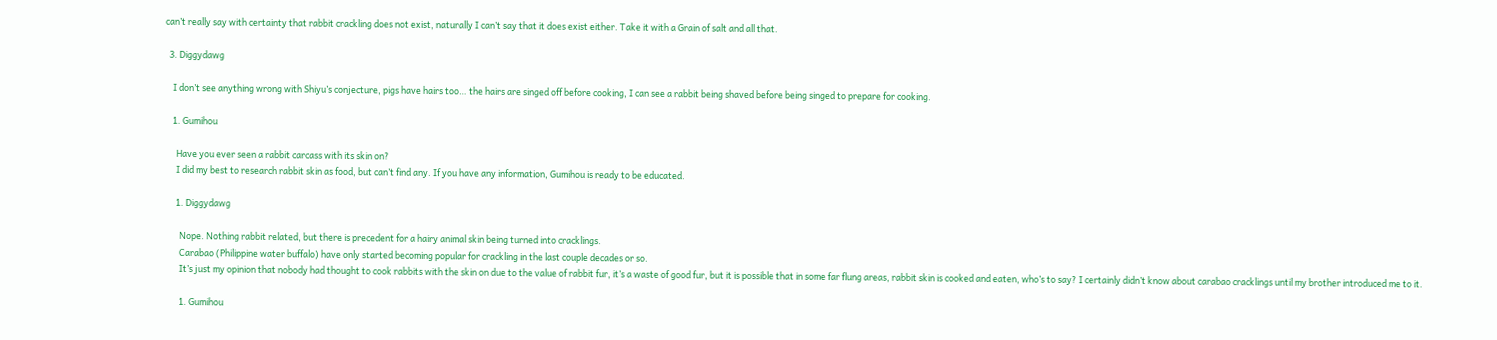can’t really say with certainty that rabbit crackling does not exist, naturally I can’t say that it does exist either. Take it with a Grain of salt and all that.

  3. Diggydawg

    I don’t see anything wrong with Shiyu’s conjecture, pigs have hairs too… the hairs are singed off before cooking, I can see a rabbit being shaved before being singed to prepare for cooking.

    1. Gumihou

      Have you ever seen a rabbit carcass with its skin on?
      I did my best to research rabbit skin as food, but can’t find any. If you have any information, Gumihou is ready to be educated.

      1. Diggydawg

        Nope. Nothing rabbit related, but there is precedent for a hairy animal skin being turned into cracklings.
        Carabao (Philippine water buffalo) have only started becoming popular for crackling in the last couple decades or so.
        It’s just my opinion that nobody had thought to cook rabbits with the skin on due to the value of rabbit fur, it’s a waste of good fur, but it is possible that in some far flung areas, rabbit skin is cooked and eaten, who’s to say? I certainly didn’t know about carabao cracklings until my brother introduced me to it.

        1. Gumihou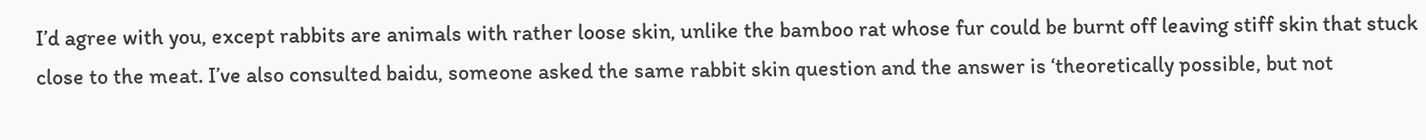I’d agree with you, except rabbits are animals with rather loose skin, unlike the bamboo rat whose fur could be burnt off leaving stiff skin that stuck close to the meat. I’ve also consulted baidu, someone asked the same rabbit skin question and the answer is ‘theoretically possible, but not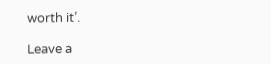worth it’.

Leave a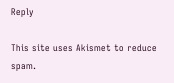Reply

This site uses Akismet to reduce spam.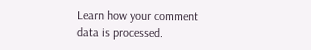Learn how your comment data is processed.